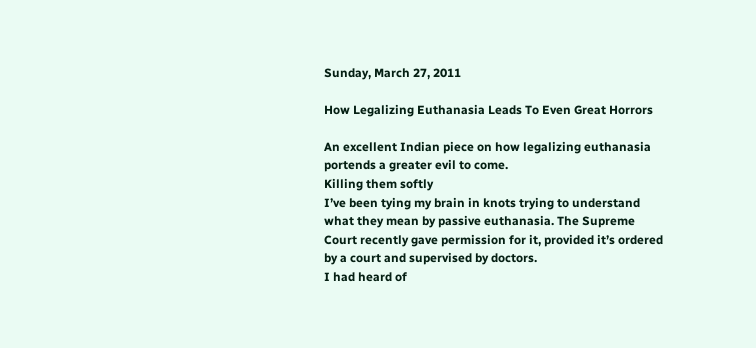Sunday, March 27, 2011

How Legalizing Euthanasia Leads To Even Great Horrors

An excellent Indian piece on how legalizing euthanasia portends a greater evil to come.
Killing them softly
I’ve been tying my brain in knots trying to understand what they mean by passive euthanasia. The Supreme Court recently gave permission for it, provided it’s ordered by a court and supervised by doctors.
I had heard of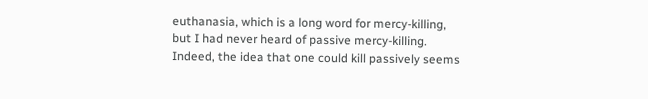euthanasia, which is a long word for mercy-killing, but I had never heard of passive mercy-killing. Indeed, the idea that one could kill passively seems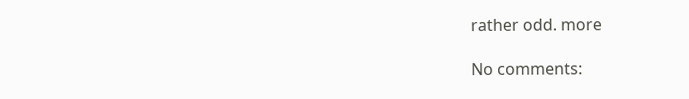rather odd. more

No comments: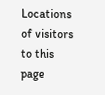Locations of visitors to this page